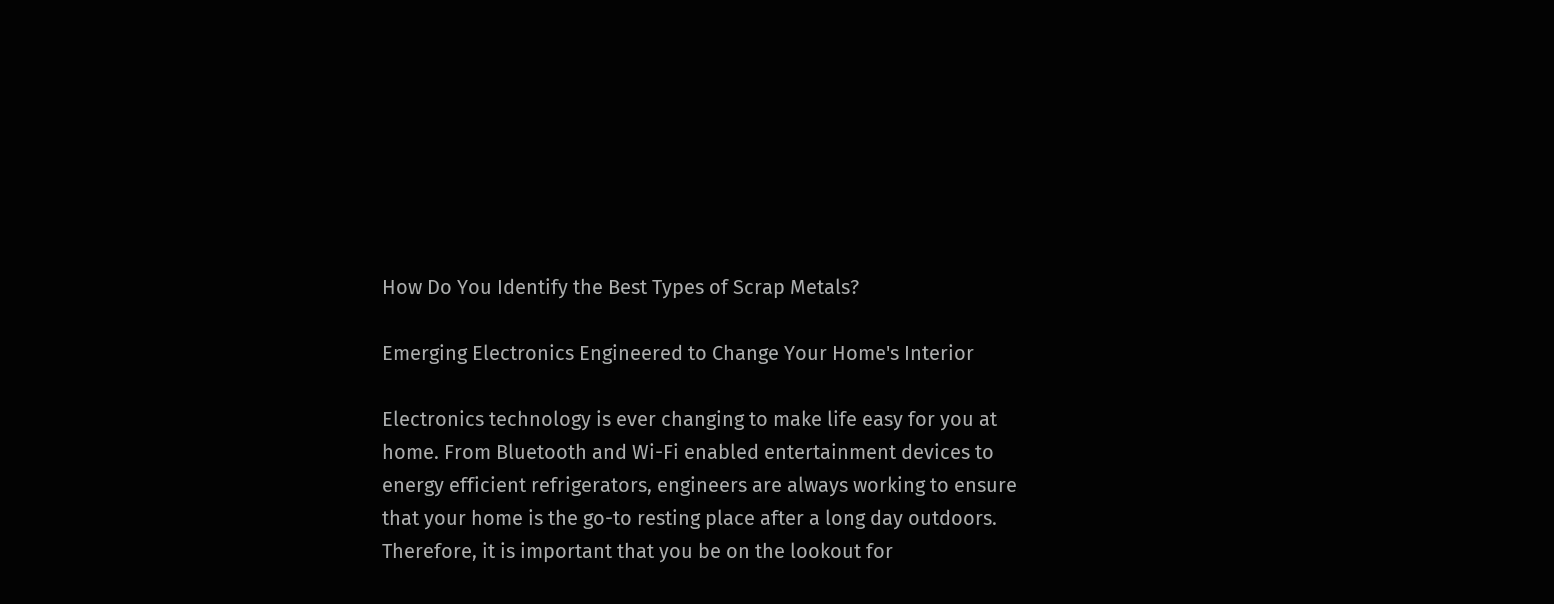How Do You Identify the Best Types of Scrap Metals?

Emerging Electronics Engineered to Change Your Home's Interior

Electronics technology is ever changing to make life easy for you at home. From Bluetooth and Wi-Fi enabled entertainment devices to energy efficient refrigerators, engineers are always working to ensure that your home is the go-to resting place after a long day outdoors. Therefore, it is important that you be on the lookout for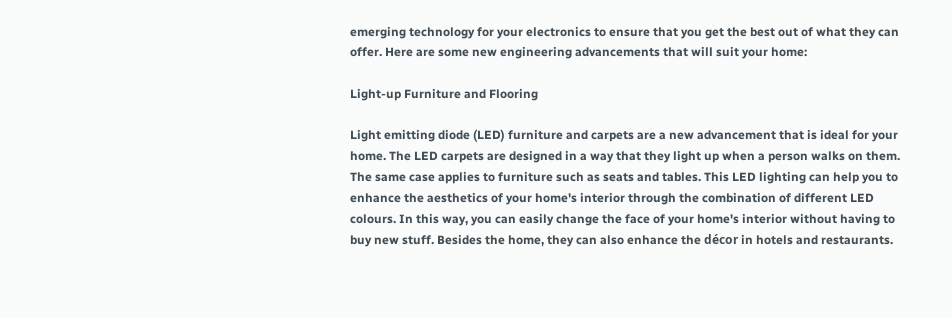emerging technology for your electronics to ensure that you get the best out of what they can offer. Here are some new engineering advancements that will suit your home:

Light-up Furniture and Flooring

Light emitting diode (LED) furniture and carpets are a new advancement that is ideal for your home. The LED carpets are designed in a way that they light up when a person walks on them. The same case applies to furniture such as seats and tables. This LED lighting can help you to enhance the aesthetics of your home's interior through the combination of different LED colours. In this way, you can easily change the face of your home's interior without having to buy new stuff. Besides the home, they can also enhance the décor in hotels and restaurants.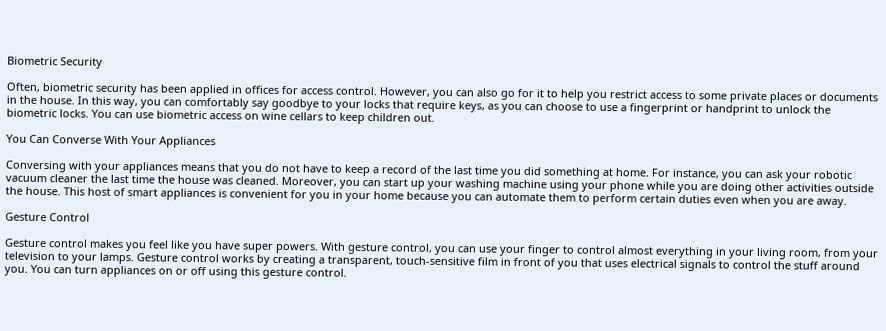Biometric Security

Often, biometric security has been applied in offices for access control. However, you can also go for it to help you restrict access to some private places or documents in the house. In this way, you can comfortably say goodbye to your locks that require keys, as you can choose to use a fingerprint or handprint to unlock the biometric locks. You can use biometric access on wine cellars to keep children out.

You Can Converse With Your Appliances

Conversing with your appliances means that you do not have to keep a record of the last time you did something at home. For instance, you can ask your robotic vacuum cleaner the last time the house was cleaned. Moreover, you can start up your washing machine using your phone while you are doing other activities outside the house. This host of smart appliances is convenient for you in your home because you can automate them to perform certain duties even when you are away.

Gesture Control

Gesture control makes you feel like you have super powers. With gesture control, you can use your finger to control almost everything in your living room, from your television to your lamps. Gesture control works by creating a transparent, touch-sensitive film in front of you that uses electrical signals to control the stuff around you. You can turn appliances on or off using this gesture control.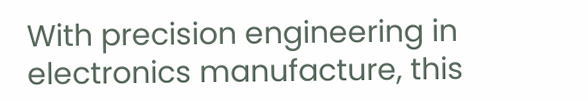With precision engineering in electronics manufacture, this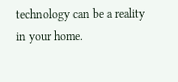technology can be a reality in your home.